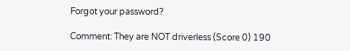Forgot your password?

Comment: They are NOT driverless (Score 0) 190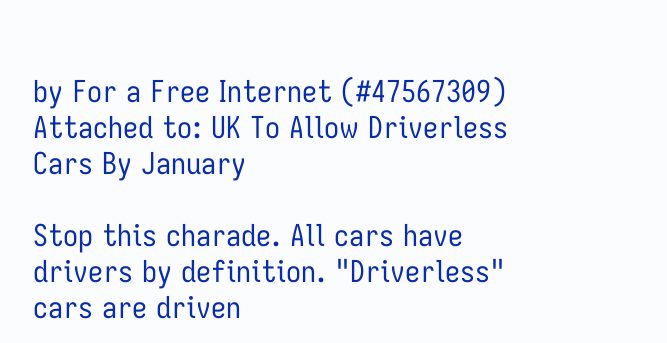by For a Free Internet (#47567309) Attached to: UK To Allow Driverless Cars By January

Stop this charade. All cars have drivers by definition. "Driverless" cars are driven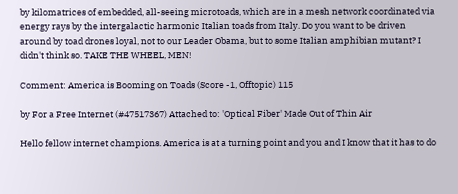by kilomatrices of embedded, all-seeing microtoads, which are in a mesh network coordinated via energy rays by the intergalactic harmonic Italian toads from Italy. Do you want to be driven around by toad drones loyal, not to our Leader Obama, but to some Italian amphibian mutant? I didn't think so. TAKE THE WHEEL, MEN!

Comment: America is Booming on Toads (Score -1, Offtopic) 115

by For a Free Internet (#47517367) Attached to: 'Optical Fiber' Made Out of Thin Air

Hello fellow internet champions. America is at a turning point and you and I know that it has to do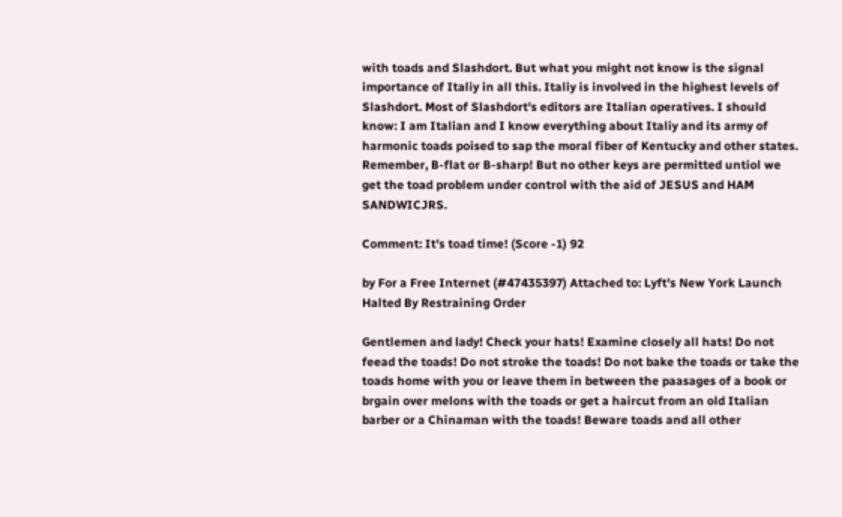with toads and Slashdort. But what you might not know is the signal importance of Italiy in all this. Italiy is involved in the highest levels of Slashdort. Most of Slashdort's editors are Italian operatives. I should know: I am Italian and I know everything about Italiy and its army of harmonic toads poised to sap the moral fiber of Kentucky and other states. Remember, B-flat or B-sharp! But no other keys are permitted untiol we get the toad problem under control with the aid of JESUS and HAM SANDWICJRS.

Comment: It's toad time! (Score -1) 92

by For a Free Internet (#47435397) Attached to: Lyft's New York Launch Halted By Restraining Order

Gentlemen and lady! Check your hats! Examine closely all hats! Do not feead the toads! Do not stroke the toads! Do not bake the toads or take the toads home with you or leave them in between the paasages of a book or brgain over melons with the toads or get a haircut from an old Italian barber or a Chinaman with the toads! Beware toads and all other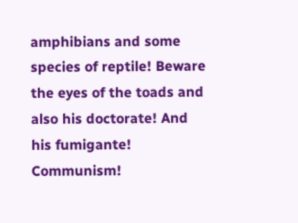amphibians and some species of reptile! Beware the eyes of the toads and also his doctorate! And his fumigante! Communism!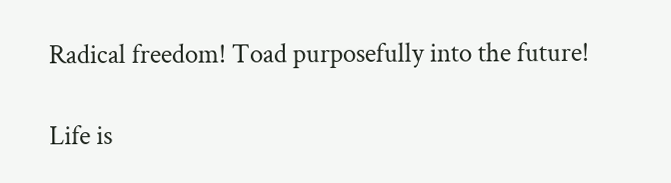Radical freedom! Toad purposefully into the future!

Life is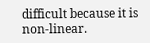difficult because it is non-linear.